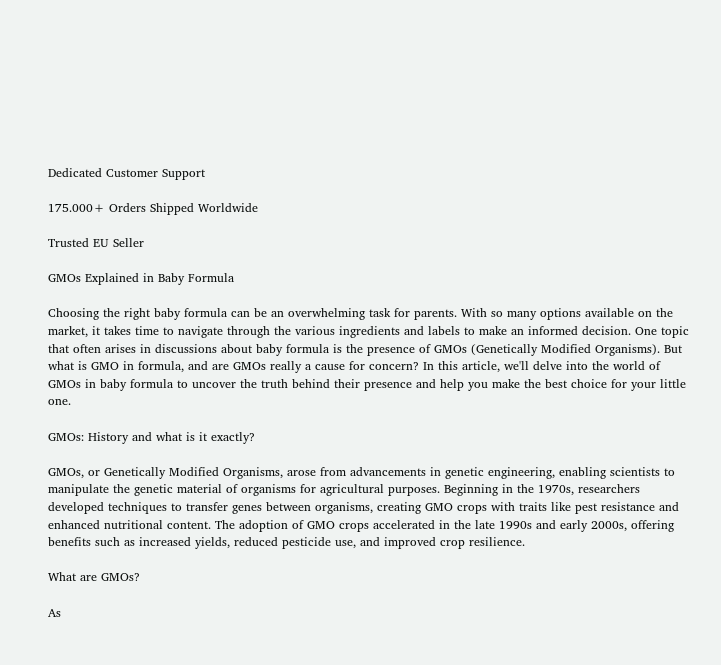Dedicated Customer Support

175.000+ Orders Shipped Worldwide

Trusted EU Seller

GMOs Explained in Baby Formula

Choosing the right baby formula can be an overwhelming task for parents. With so many options available on the market, it takes time to navigate through the various ingredients and labels to make an informed decision. One topic that often arises in discussions about baby formula is the presence of GMOs (Genetically Modified Organisms). But what is GMO in formula, and are GMOs really a cause for concern? In this article, we'll delve into the world of GMOs in baby formula to uncover the truth behind their presence and help you make the best choice for your little one.

GMOs: History and what is it exactly?

GMOs, or Genetically Modified Organisms, arose from advancements in genetic engineering, enabling scientists to manipulate the genetic material of organisms for agricultural purposes. Beginning in the 1970s, researchers developed techniques to transfer genes between organisms, creating GMO crops with traits like pest resistance and enhanced nutritional content. The adoption of GMO crops accelerated in the late 1990s and early 2000s, offering benefits such as increased yields, reduced pesticide use, and improved crop resilience.

What are GMOs?

As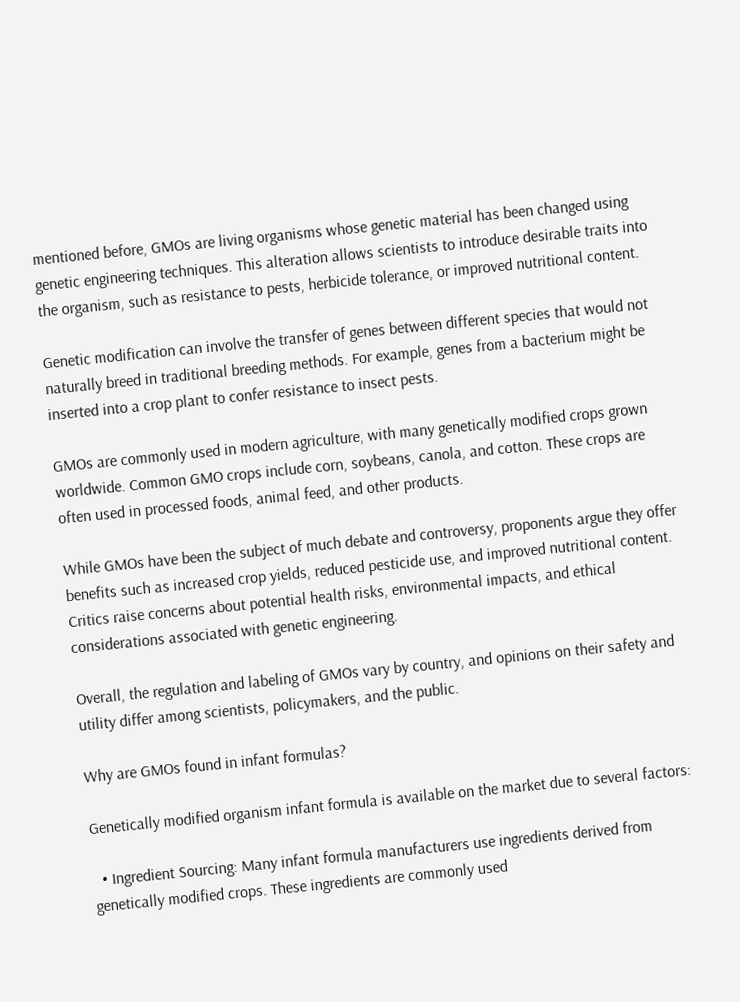mentioned before, GMOs are living organisms whose genetic material has been changed using genetic engineering techniques. This alteration allows scientists to introduce desirable traits into the organism, such as resistance to pests, herbicide tolerance, or improved nutritional content.

Genetic modification can involve the transfer of genes between different species that would not naturally breed in traditional breeding methods. For example, genes from a bacterium might be inserted into a crop plant to confer resistance to insect pests.

GMOs are commonly used in modern agriculture, with many genetically modified crops grown worldwide. Common GMO crops include corn, soybeans, canola, and cotton. These crops are often used in processed foods, animal feed, and other products.

While GMOs have been the subject of much debate and controversy, proponents argue they offer benefits such as increased crop yields, reduced pesticide use, and improved nutritional content. Critics raise concerns about potential health risks, environmental impacts, and ethical considerations associated with genetic engineering.

Overall, the regulation and labeling of GMOs vary by country, and opinions on their safety and utility differ among scientists, policymakers, and the public.

Why are GMOs found in infant formulas?

Genetically modified organism infant formula is available on the market due to several factors:

  • Ingredient Sourcing: Many infant formula manufacturers use ingredients derived from genetically modified crops. These ingredients are commonly used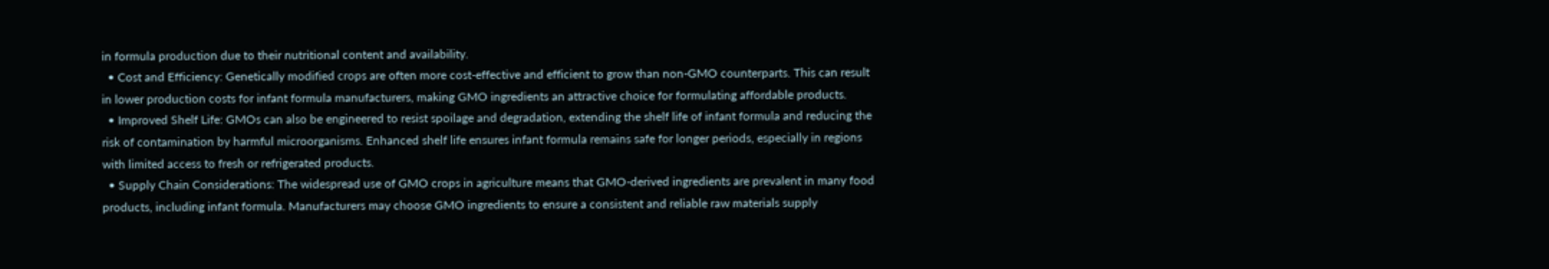in formula production due to their nutritional content and availability.
  • Cost and Efficiency: Genetically modified crops are often more cost-effective and efficient to grow than non-GMO counterparts. This can result in lower production costs for infant formula manufacturers, making GMO ingredients an attractive choice for formulating affordable products.
  • Improved Shelf Life: GMOs can also be engineered to resist spoilage and degradation, extending the shelf life of infant formula and reducing the risk of contamination by harmful microorganisms. Enhanced shelf life ensures infant formula remains safe for longer periods, especially in regions with limited access to fresh or refrigerated products.
  • Supply Chain Considerations: The widespread use of GMO crops in agriculture means that GMO-derived ingredients are prevalent in many food products, including infant formula. Manufacturers may choose GMO ingredients to ensure a consistent and reliable raw materials supply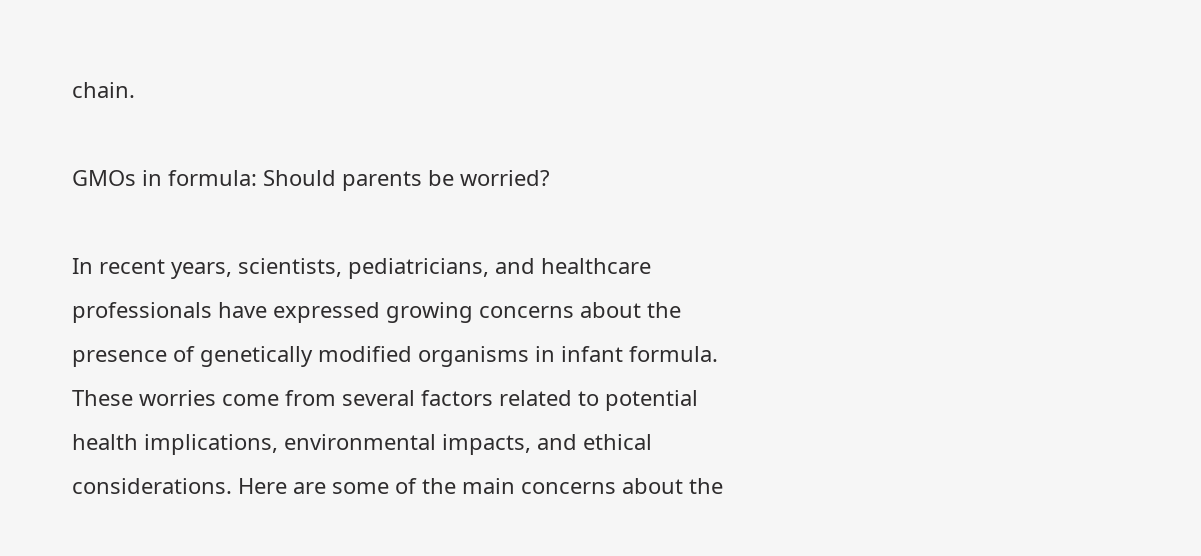chain.

GMOs in formula: Should parents be worried?

In recent years, scientists, pediatricians, and healthcare professionals have expressed growing concerns about the presence of genetically modified organisms in infant formula. These worries come from several factors related to potential health implications, environmental impacts, and ethical considerations. Here are some of the main concerns about the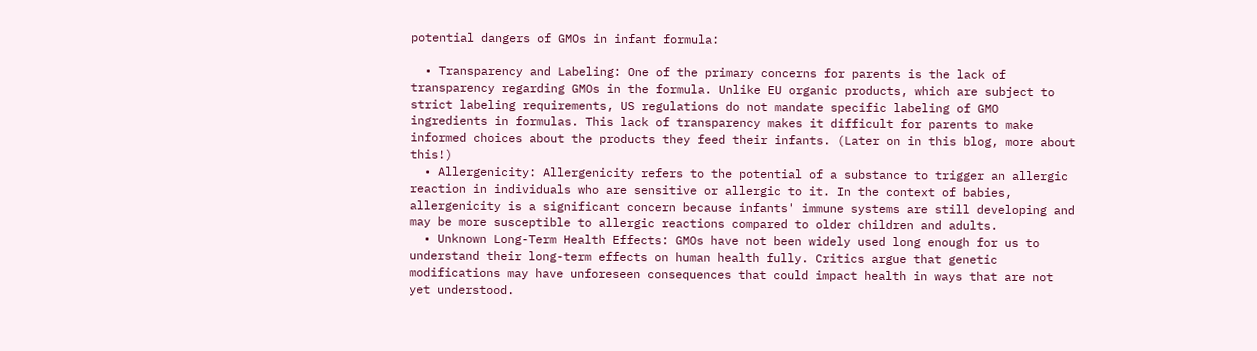potential dangers of GMOs in infant formula:

  • Transparency and Labeling: One of the primary concerns for parents is the lack of transparency regarding GMOs in the formula. Unlike EU organic products, which are subject to strict labeling requirements, US regulations do not mandate specific labeling of GMO ingredients in formulas. This lack of transparency makes it difficult for parents to make informed choices about the products they feed their infants. (Later on in this blog, more about this!)
  • Allergenicity: Allergenicity refers to the potential of a substance to trigger an allergic reaction in individuals who are sensitive or allergic to it. In the context of babies, allergenicity is a significant concern because infants' immune systems are still developing and may be more susceptible to allergic reactions compared to older children and adults.
  • Unknown Long-Term Health Effects: GMOs have not been widely used long enough for us to understand their long-term effects on human health fully. Critics argue that genetic modifications may have unforeseen consequences that could impact health in ways that are not yet understood.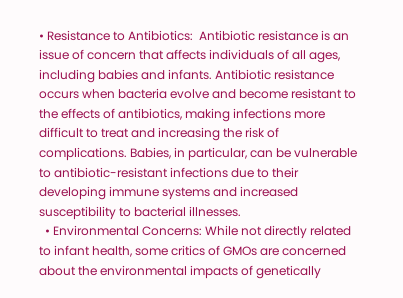• Resistance to Antibiotics:  Antibiotic resistance is an issue of concern that affects individuals of all ages, including babies and infants. Antibiotic resistance occurs when bacteria evolve and become resistant to the effects of antibiotics, making infections more difficult to treat and increasing the risk of complications. Babies, in particular, can be vulnerable to antibiotic-resistant infections due to their developing immune systems and increased susceptibility to bacterial illnesses.
  • Environmental Concerns: While not directly related to infant health, some critics of GMOs are concerned about the environmental impacts of genetically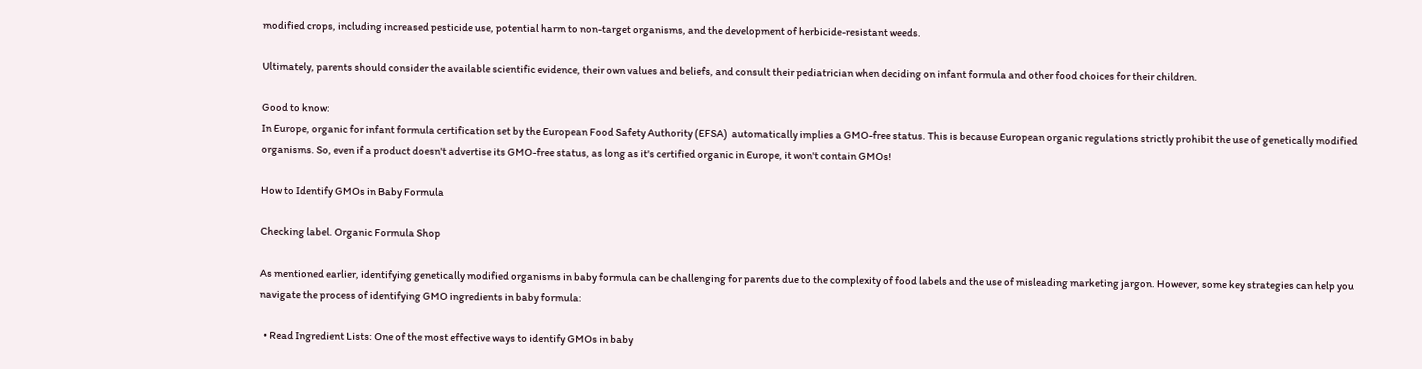modified crops, including increased pesticide use, potential harm to non-target organisms, and the development of herbicide-resistant weeds.

Ultimately, parents should consider the available scientific evidence, their own values and beliefs, and consult their pediatrician when deciding on infant formula and other food choices for their children.

Good to know:
In Europe, organic for infant formula certification set by the European Food Safety Authority (EFSA)  automatically implies a GMO-free status. This is because European organic regulations strictly prohibit the use of genetically modified organisms. So, even if a product doesn't advertise its GMO-free status, as long as it's certified organic in Europe, it won't contain GMOs!

How to Identify GMOs in Baby Formula

Checking label. Organic Formula Shop

As mentioned earlier, identifying genetically modified organisms in baby formula can be challenging for parents due to the complexity of food labels and the use of misleading marketing jargon. However, some key strategies can help you navigate the process of identifying GMO ingredients in baby formula:

  • Read Ingredient Lists: One of the most effective ways to identify GMOs in baby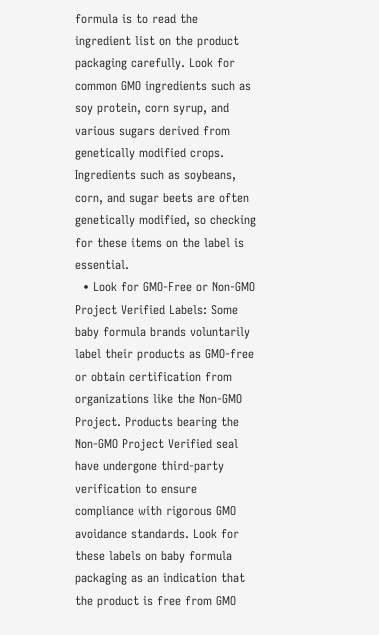formula is to read the ingredient list on the product packaging carefully. Look for common GMO ingredients such as soy protein, corn syrup, and various sugars derived from genetically modified crops. Ingredients such as soybeans, corn, and sugar beets are often genetically modified, so checking for these items on the label is essential.
  • Look for GMO-Free or Non-GMO Project Verified Labels: Some baby formula brands voluntarily label their products as GMO-free or obtain certification from organizations like the Non-GMO Project. Products bearing the Non-GMO Project Verified seal have undergone third-party verification to ensure compliance with rigorous GMO avoidance standards. Look for these labels on baby formula packaging as an indication that the product is free from GMO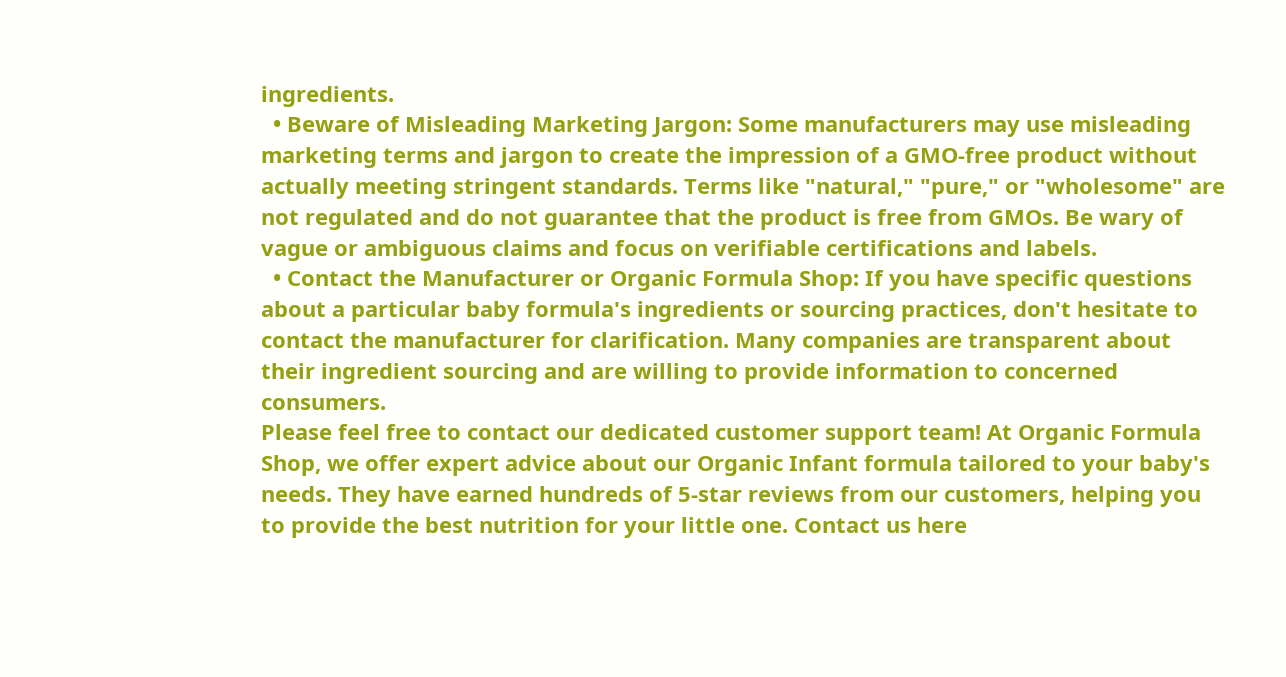ingredients.
  • Beware of Misleading Marketing Jargon: Some manufacturers may use misleading marketing terms and jargon to create the impression of a GMO-free product without actually meeting stringent standards. Terms like "natural," "pure," or "wholesome" are not regulated and do not guarantee that the product is free from GMOs. Be wary of vague or ambiguous claims and focus on verifiable certifications and labels.
  • Contact the Manufacturer or Organic Formula Shop: If you have specific questions about a particular baby formula's ingredients or sourcing practices, don't hesitate to contact the manufacturer for clarification. Many companies are transparent about their ingredient sourcing and are willing to provide information to concerned consumers.
Please feel free to contact our dedicated customer support team! At Organic Formula Shop, we offer expert advice about our Organic Infant formula tailored to your baby's needs. They have earned hundreds of 5-star reviews from our customers, helping you to provide the best nutrition for your little one. Contact us here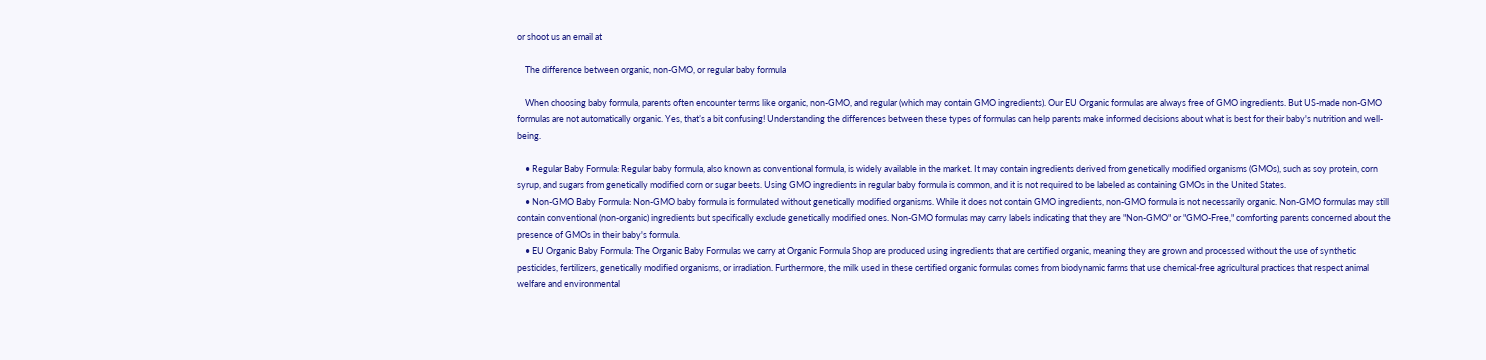or shoot us an email at

    The difference between organic, non-GMO, or regular baby formula

    When choosing baby formula, parents often encounter terms like organic, non-GMO, and regular (which may contain GMO ingredients). Our EU Organic formulas are always free of GMO ingredients. But US-made non-GMO formulas are not automatically organic. Yes, that’s a bit confusing! Understanding the differences between these types of formulas can help parents make informed decisions about what is best for their baby's nutrition and well-being.

    • Regular Baby Formula: Regular baby formula, also known as conventional formula, is widely available in the market. It may contain ingredients derived from genetically modified organisms (GMOs), such as soy protein, corn syrup, and sugars from genetically modified corn or sugar beets. Using GMO ingredients in regular baby formula is common, and it is not required to be labeled as containing GMOs in the United States.
    • Non-GMO Baby Formula: Non-GMO baby formula is formulated without genetically modified organisms. While it does not contain GMO ingredients, non-GMO formula is not necessarily organic. Non-GMO formulas may still contain conventional (non-organic) ingredients but specifically exclude genetically modified ones. Non-GMO formulas may carry labels indicating that they are "Non-GMO" or "GMO-Free," comforting parents concerned about the presence of GMOs in their baby's formula.
    • EU Organic Baby Formula: The Organic Baby Formulas we carry at Organic Formula Shop are produced using ingredients that are certified organic, meaning they are grown and processed without the use of synthetic pesticides, fertilizers, genetically modified organisms, or irradiation. Furthermore, the milk used in these certified organic formulas comes from biodynamic farms that use chemical-free agricultural practices that respect animal welfare and environmental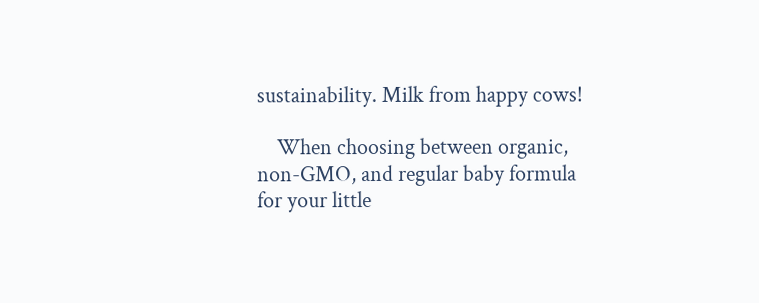sustainability. Milk from happy cows!

    When choosing between organic, non-GMO, and regular baby formula for your little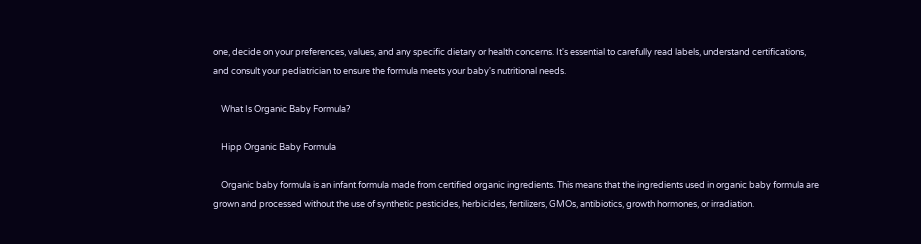one, decide on your preferences, values, and any specific dietary or health concerns. It's essential to carefully read labels, understand certifications, and consult your pediatrician to ensure the formula meets your baby's nutritional needs.

    What Is Organic Baby Formula?

    Hipp Organic Baby Formula

    Organic baby formula is an infant formula made from certified organic ingredients. This means that the ingredients used in organic baby formula are grown and processed without the use of synthetic pesticides, herbicides, fertilizers, GMOs, antibiotics, growth hormones, or irradiation.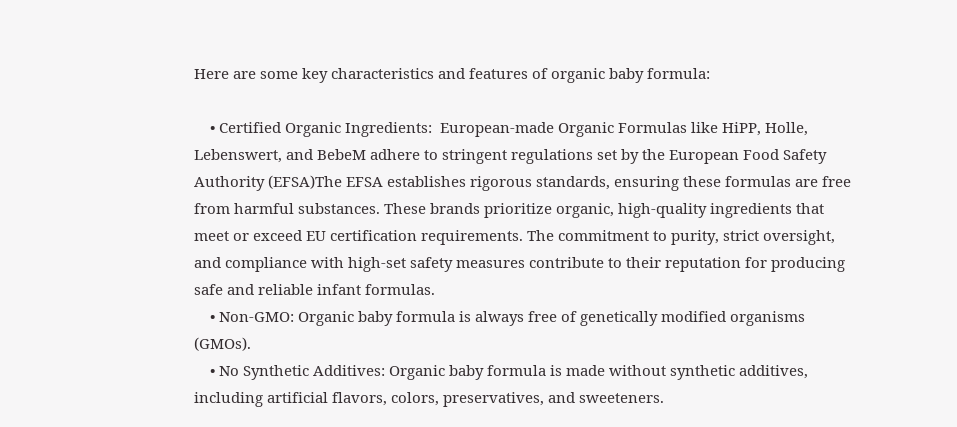Here are some key characteristics and features of organic baby formula:

    • Certified Organic Ingredients:  European-made Organic Formulas like HiPP, Holle, Lebenswert, and BebeM adhere to stringent regulations set by the European Food Safety Authority (EFSA)The EFSA establishes rigorous standards, ensuring these formulas are free from harmful substances. These brands prioritize organic, high-quality ingredients that meet or exceed EU certification requirements. The commitment to purity, strict oversight, and compliance with high-set safety measures contribute to their reputation for producing safe and reliable infant formulas.
    • Non-GMO: Organic baby formula is always free of genetically modified organisms (GMOs).
    • No Synthetic Additives: Organic baby formula is made without synthetic additives, including artificial flavors, colors, preservatives, and sweeteners.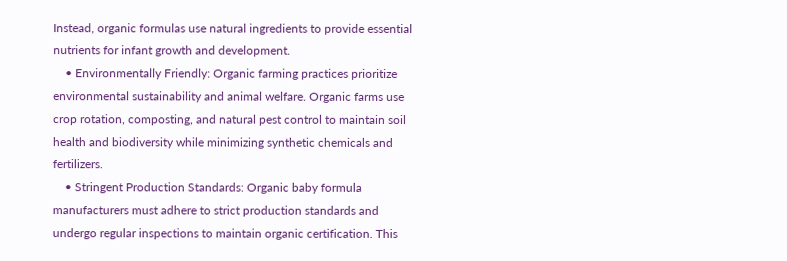Instead, organic formulas use natural ingredients to provide essential nutrients for infant growth and development.
    • Environmentally Friendly: Organic farming practices prioritize environmental sustainability and animal welfare. Organic farms use crop rotation, composting, and natural pest control to maintain soil health and biodiversity while minimizing synthetic chemicals and fertilizers.
    • Stringent Production Standards: Organic baby formula manufacturers must adhere to strict production standards and undergo regular inspections to maintain organic certification. This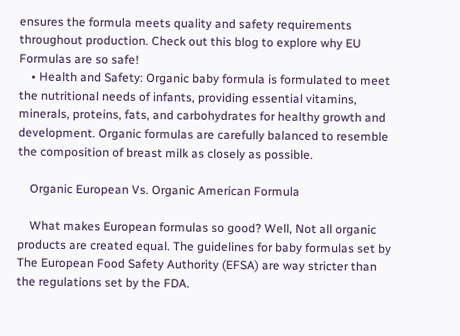ensures the formula meets quality and safety requirements throughout production. Check out this blog to explore why EU Formulas are so safe!
    • Health and Safety: Organic baby formula is formulated to meet the nutritional needs of infants, providing essential vitamins, minerals, proteins, fats, and carbohydrates for healthy growth and development. Organic formulas are carefully balanced to resemble the composition of breast milk as closely as possible.

    Organic European Vs. Organic American Formula

    What makes European formulas so good? Well, Not all organic products are created equal. The guidelines for baby formulas set by The European Food Safety Authority (EFSA) are way stricter than the regulations set by the FDA.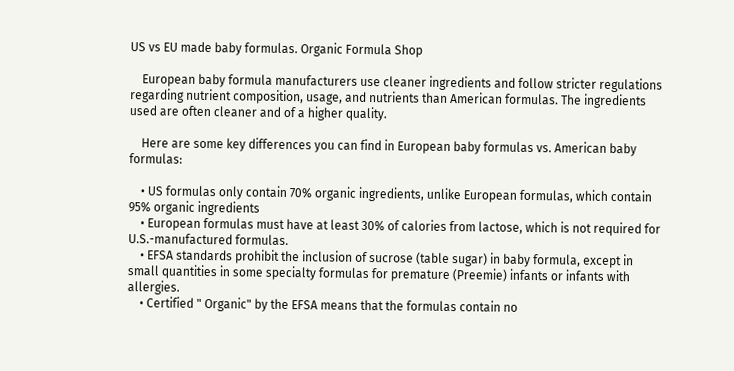US vs EU made baby formulas. Organic Formula Shop

    European baby formula manufacturers use cleaner ingredients and follow stricter regulations regarding nutrient composition, usage, and nutrients than American formulas. The ingredients used are often cleaner and of a higher quality.

    Here are some key differences you can find in European baby formulas vs. American baby formulas:

    • US formulas only contain 70% organic ingredients, unlike European formulas, which contain 95% organic ingredients
    • European formulas must have at least 30% of calories from lactose, which is not required for U.S.-manufactured formulas.
    • EFSA standards prohibit the inclusion of sucrose (table sugar) in baby formula, except in small quantities in some specialty formulas for premature (Preemie) infants or infants with allergies.
    • Certified " Organic" by the EFSA means that the formulas contain no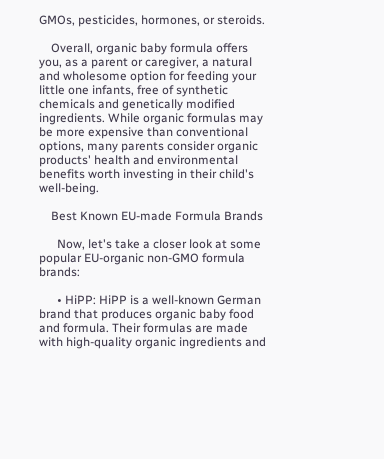GMOs, pesticides, hormones, or steroids.

    Overall, organic baby formula offers you, as a parent or caregiver, a natural and wholesome option for feeding your little one infants, free of synthetic chemicals and genetically modified ingredients. While organic formulas may be more expensive than conventional options, many parents consider organic products' health and environmental benefits worth investing in their child's well-being.

    Best Known EU-made Formula Brands

      Now, let's take a closer look at some popular EU-organic non-GMO formula brands:

      • HiPP: HiPP is a well-known German brand that produces organic baby food and formula. Their formulas are made with high-quality organic ingredients and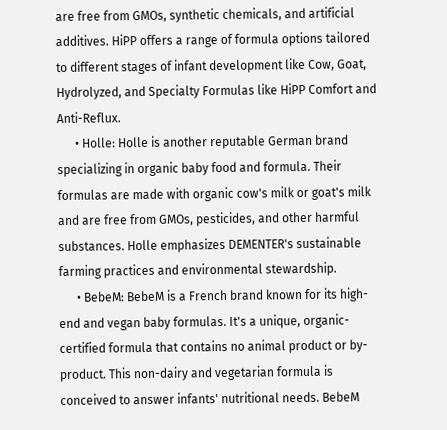are free from GMOs, synthetic chemicals, and artificial additives. HiPP offers a range of formula options tailored to different stages of infant development like Cow, Goat, Hydrolyzed, and Specialty Formulas like HiPP Comfort and Anti-Reflux.
      • Holle: Holle is another reputable German brand specializing in organic baby food and formula. Their formulas are made with organic cow's milk or goat's milk and are free from GMOs, pesticides, and other harmful substances. Holle emphasizes DEMENTER's sustainable farming practices and environmental stewardship.
      • BebeM: BebeM is a French brand known for its high-end and vegan baby formulas. It's a unique, organic-certified formula that contains no animal product or by-product. This non-dairy and vegetarian formula is conceived to answer infants' nutritional needs. BebeM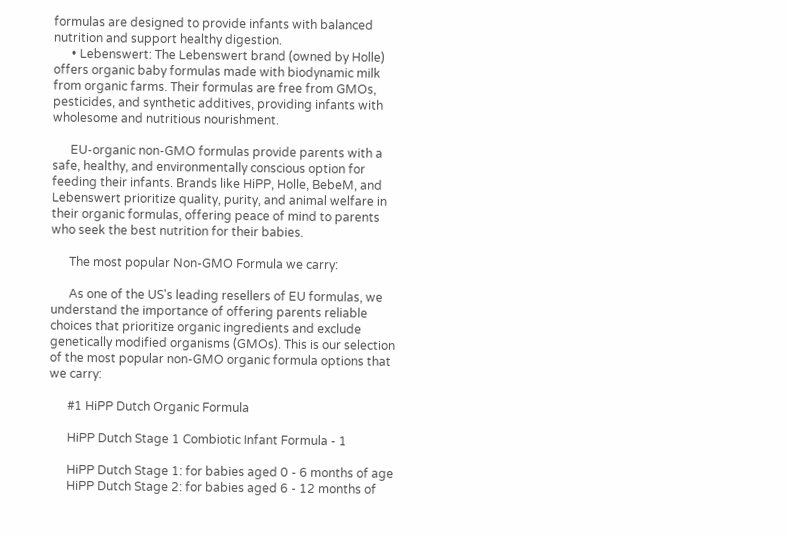formulas are designed to provide infants with balanced nutrition and support healthy digestion.
      • Lebenswert: The Lebenswert brand (owned by Holle) offers organic baby formulas made with biodynamic milk from organic farms. Their formulas are free from GMOs, pesticides, and synthetic additives, providing infants with wholesome and nutritious nourishment.

      EU-organic non-GMO formulas provide parents with a safe, healthy, and environmentally conscious option for feeding their infants. Brands like HiPP, Holle, BebeM, and Lebenswert prioritize quality, purity, and animal welfare in their organic formulas, offering peace of mind to parents who seek the best nutrition for their babies.

      The most popular Non-GMO Formula we carry:

      As one of the US's leading resellers of EU formulas, we understand the importance of offering parents reliable choices that prioritize organic ingredients and exclude genetically modified organisms (GMOs). This is our selection of the most popular non-GMO organic formula options that we carry:

      #1 HiPP Dutch Organic Formula

      HiPP Dutch Stage 1 Combiotic Infant Formula - 1

      HiPP Dutch Stage 1: for babies aged 0 - 6 months of age
      HiPP Dutch Stage 2: for babies aged 6 - 12 months of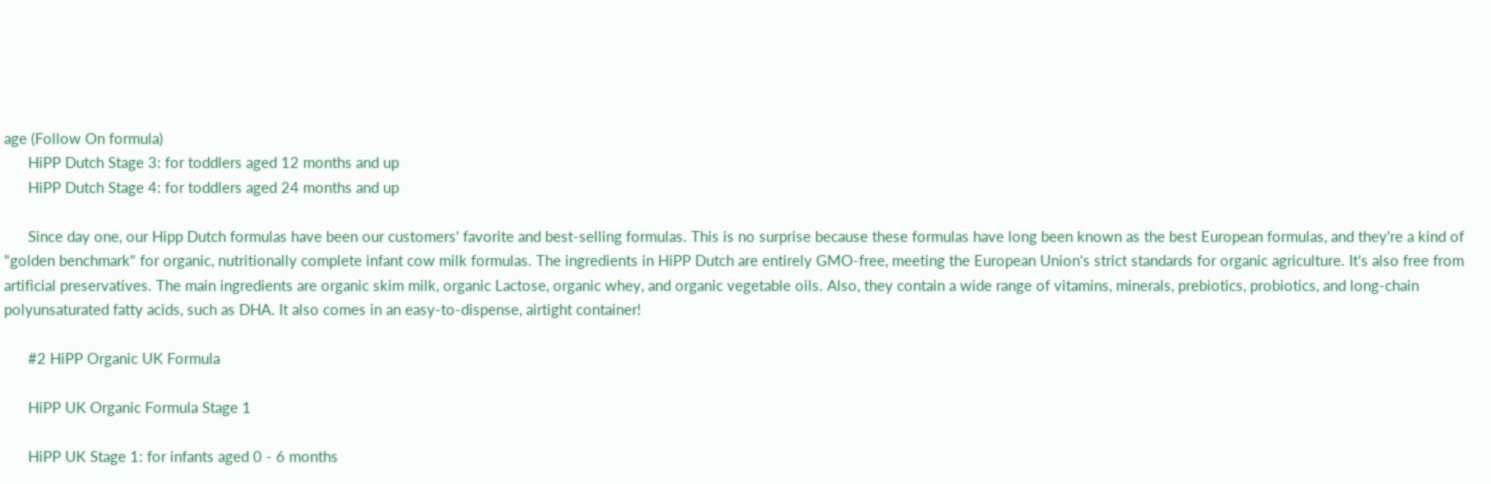age (Follow On formula)
      HiPP Dutch Stage 3: for toddlers aged 12 months and up
      HiPP Dutch Stage 4: for toddlers aged 24 months and up

      Since day one, our Hipp Dutch formulas have been our customers' favorite and best-selling formulas. This is no surprise because these formulas have long been known as the best European formulas, and they're a kind of "golden benchmark" for organic, nutritionally complete infant cow milk formulas. The ingredients in HiPP Dutch are entirely GMO-free, meeting the European Union's strict standards for organic agriculture. It's also free from artificial preservatives. The main ingredients are organic skim milk, organic Lactose, organic whey, and organic vegetable oils. Also, they contain a wide range of vitamins, minerals, prebiotics, probiotics, and long-chain polyunsaturated fatty acids, such as DHA. It also comes in an easy-to-dispense, airtight container!

      #2 HiPP Organic UK Formula

      HiPP UK Organic Formula Stage 1

      HiPP UK Stage 1: for infants aged 0 - 6 months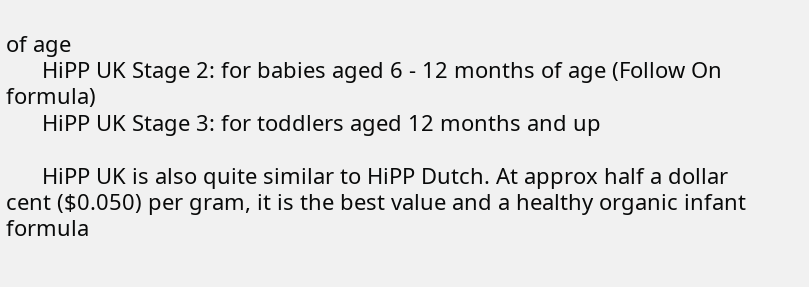of age
      HiPP UK Stage 2: for babies aged 6 - 12 months of age (Follow On formula)
      HiPP UK Stage 3: for toddlers aged 12 months and up

      HiPP UK is also quite similar to HiPP Dutch. At approx half a dollar cent ($0.050) per gram, it is the best value and a healthy organic infant formula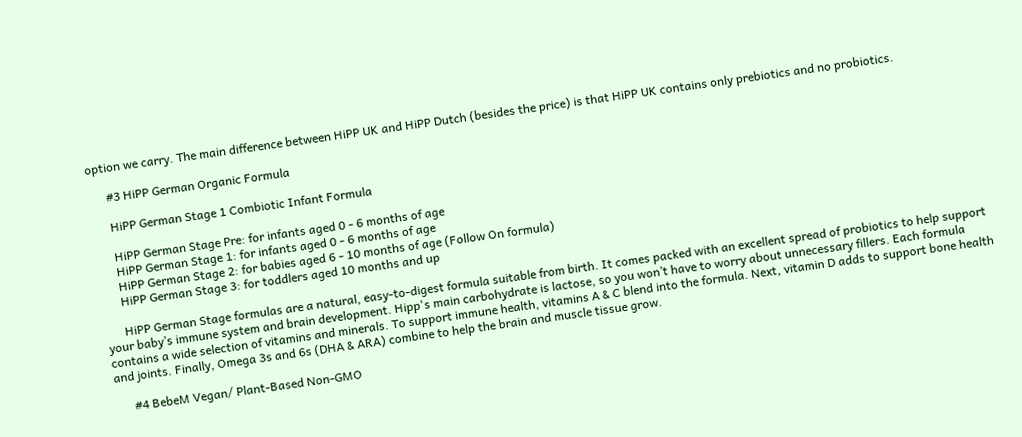option we carry. The main difference between HiPP UK and HiPP Dutch (besides the price) is that HiPP UK contains only prebiotics and no probiotics.

      #3 HiPP German Organic Formula

      HiPP German Stage 1 Combiotic Infant Formula

      HiPP German Stage Pre: for infants aged 0 - 6 months of age
      HiPP German Stage 1: for infants aged 0 - 6 months of age
      HiPP German Stage 2: for babies aged 6 - 10 months of age (Follow On formula)
      HiPP German Stage 3: for toddlers aged 10 months and up

      HiPP German Stage formulas are a natural, easy-to-digest formula suitable from birth. It comes packed with an excellent spread of probiotics to help support your baby’s immune system and brain development. Hipp's main carbohydrate is lactose, so you won’t have to worry about unnecessary fillers. Each formula contains a wide selection of vitamins and minerals. To support immune health, vitamins A & C blend into the formula. Next, vitamin D adds to support bone health and joints. Finally, Omega 3s and 6s (DHA & ARA) combine to help the brain and muscle tissue grow.

      #4 BebeM Vegan/ Plant-Based Non-GMO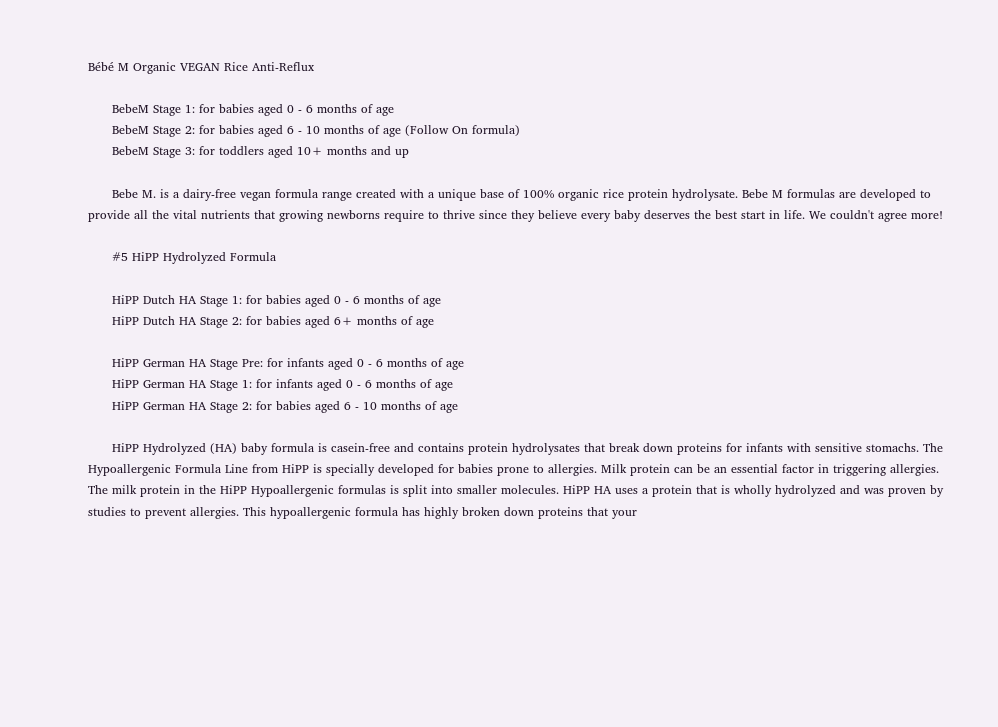Bébé M Organic VEGAN Rice Anti-Reflux

      BebeM Stage 1: for babies aged 0 - 6 months of age
      BebeM Stage 2: for babies aged 6 - 10 months of age (Follow On formula)
      BebeM Stage 3: for toddlers aged 10+ months and up

      Bebe M. is a dairy-free vegan formula range created with a unique base of 100% organic rice protein hydrolysate. Bebe M formulas are developed to provide all the vital nutrients that growing newborns require to thrive since they believe every baby deserves the best start in life. We couldn't agree more!

      #5 HiPP Hydrolyzed Formula

      HiPP Dutch HA Stage 1: for babies aged 0 - 6 months of age
      HiPP Dutch HA Stage 2: for babies aged 6+ months of age

      HiPP German HA Stage Pre: for infants aged 0 - 6 months of age
      HiPP German HA Stage 1: for infants aged 0 - 6 months of age
      HiPP German HA Stage 2: for babies aged 6 - 10 months of age

      HiPP Hydrolyzed (HA) baby formula is casein-free and contains protein hydrolysates that break down proteins for infants with sensitive stomachs. The Hypoallergenic Formula Line from HiPP is specially developed for babies prone to allergies. Milk protein can be an essential factor in triggering allergies. The milk protein in the HiPP Hypoallergenic formulas is split into smaller molecules. HiPP HA uses a protein that is wholly hydrolyzed and was proven by studies to prevent allergies. This hypoallergenic formula has highly broken down proteins that your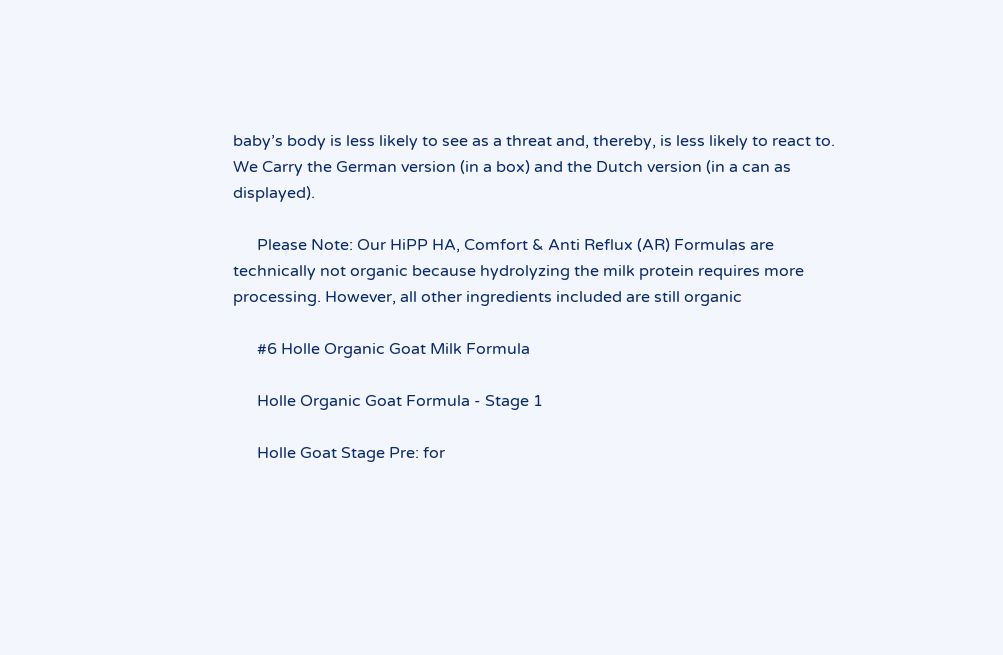baby’s body is less likely to see as a threat and, thereby, is less likely to react to. We Carry the German version (in a box) and the Dutch version (in a can as displayed).

      Please Note: Our HiPP HA, Comfort & Anti Reflux (AR) Formulas are technically not organic because hydrolyzing the milk protein requires more processing. However, all other ingredients included are still organic

      #6 Holle Organic Goat Milk Formula

      Holle Organic Goat Formula - Stage 1

      Holle Goat Stage Pre: for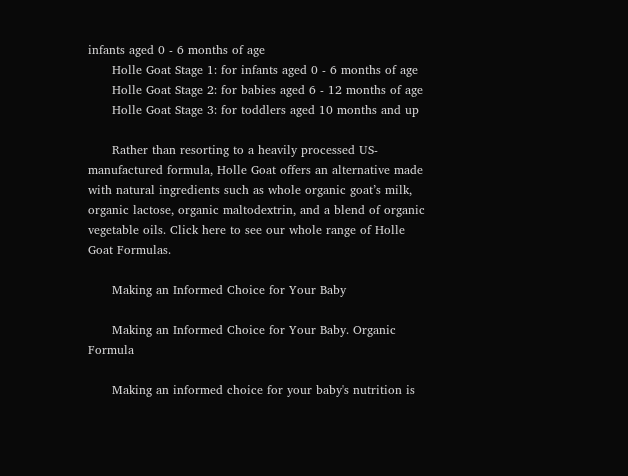infants aged 0 - 6 months of age
      Holle Goat Stage 1: for infants aged 0 - 6 months of age
      Holle Goat Stage 2: for babies aged 6 - 12 months of age
      Holle Goat Stage 3: for toddlers aged 10 months and up

      Rather than resorting to a heavily processed US-manufactured formula, Holle Goat offers an alternative made with natural ingredients such as whole organic goat’s milk, organic lactose, organic maltodextrin, and a blend of organic vegetable oils. Click here to see our whole range of Holle Goat Formulas.

      Making an Informed Choice for Your Baby

      Making an Informed Choice for Your Baby. Organic Formula

      Making an informed choice for your baby's nutrition is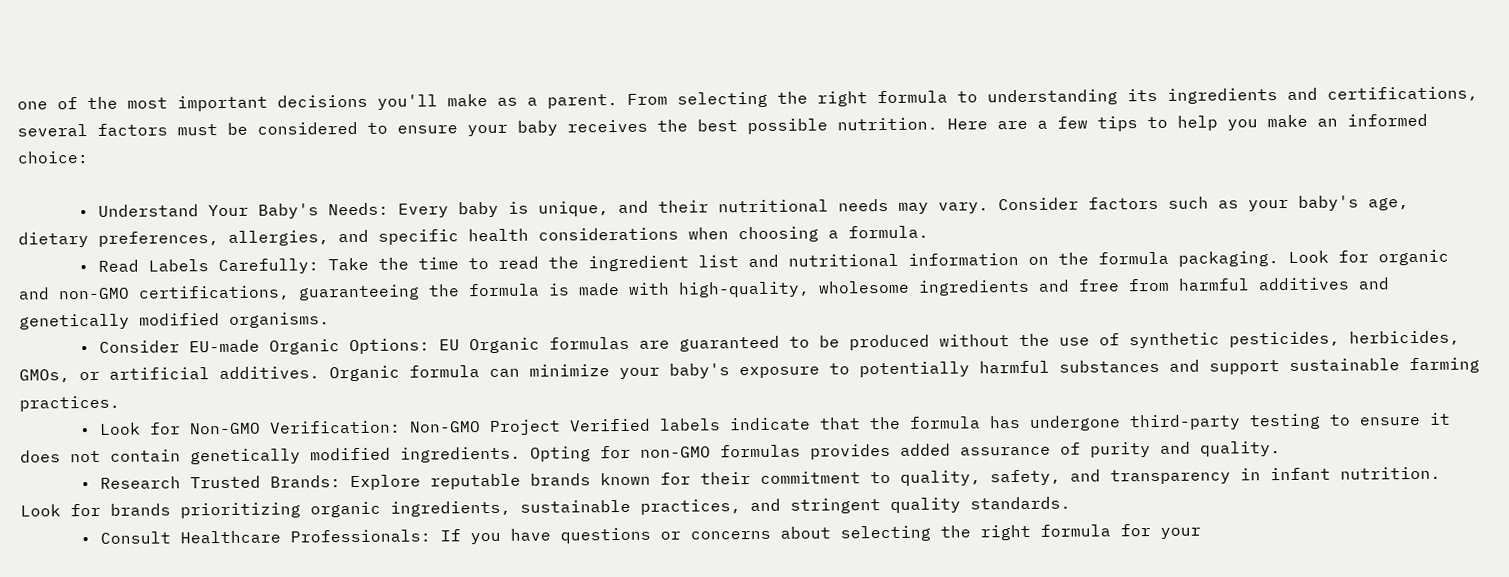one of the most important decisions you'll make as a parent. From selecting the right formula to understanding its ingredients and certifications, several factors must be considered to ensure your baby receives the best possible nutrition. Here are a few tips to help you make an informed choice:

      • Understand Your Baby's Needs: Every baby is unique, and their nutritional needs may vary. Consider factors such as your baby's age, dietary preferences, allergies, and specific health considerations when choosing a formula.
      • Read Labels Carefully: Take the time to read the ingredient list and nutritional information on the formula packaging. Look for organic and non-GMO certifications, guaranteeing the formula is made with high-quality, wholesome ingredients and free from harmful additives and genetically modified organisms.
      • Consider EU-made Organic Options: EU Organic formulas are guaranteed to be produced without the use of synthetic pesticides, herbicides, GMOs, or artificial additives. Organic formula can minimize your baby's exposure to potentially harmful substances and support sustainable farming practices.
      • Look for Non-GMO Verification: Non-GMO Project Verified labels indicate that the formula has undergone third-party testing to ensure it does not contain genetically modified ingredients. Opting for non-GMO formulas provides added assurance of purity and quality.
      • Research Trusted Brands: Explore reputable brands known for their commitment to quality, safety, and transparency in infant nutrition. Look for brands prioritizing organic ingredients, sustainable practices, and stringent quality standards.
      • Consult Healthcare Professionals: If you have questions or concerns about selecting the right formula for your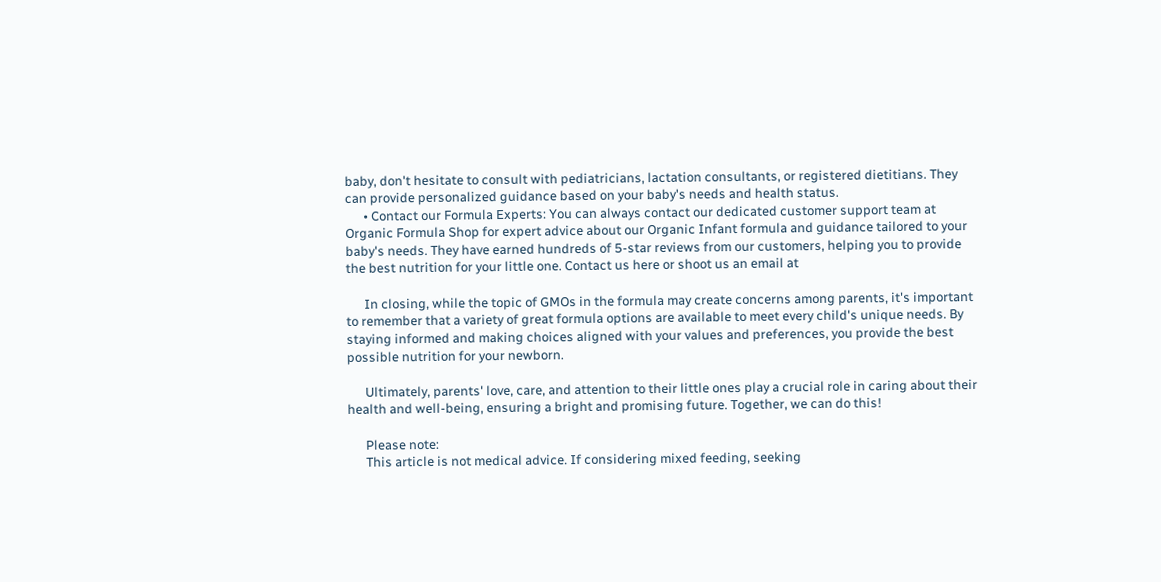baby, don't hesitate to consult with pediatricians, lactation consultants, or registered dietitians. They can provide personalized guidance based on your baby's needs and health status.
      • Contact our Formula Experts: You can always contact our dedicated customer support team at Organic Formula Shop for expert advice about our Organic Infant formula and guidance tailored to your baby's needs. They have earned hundreds of 5-star reviews from our customers, helping you to provide the best nutrition for your little one. Contact us here or shoot us an email at

      In closing, while the topic of GMOs in the formula may create concerns among parents, it's important to remember that a variety of great formula options are available to meet every child's unique needs. By staying informed and making choices aligned with your values and preferences, you provide the best possible nutrition for your newborn.

      Ultimately, parents' love, care, and attention to their little ones play a crucial role in caring about their health and well-being, ensuring a bright and promising future. Together, we can do this!

      Please note:
      This article is not medical advice. If considering mixed feeding, seeking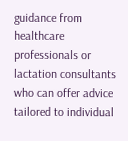guidance from healthcare professionals or lactation consultants who can offer advice tailored to individual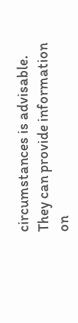circumstances is advisable. They can provide information on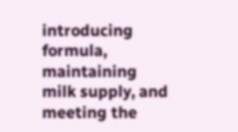introducing formula, maintaining milk supply, and meeting the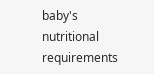baby's nutritional requirements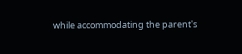while accommodating the parent's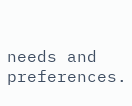needs and preferences.